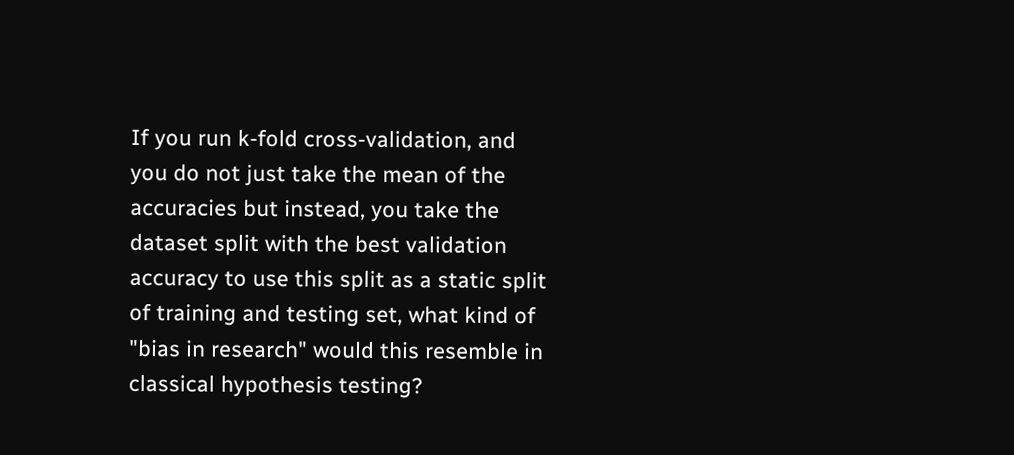If you run k-fold cross-validation, and you do not just take the mean of the accuracies but instead, you take the dataset split with the best validation accuracy to use this split as a static split of training and testing set, what kind of "bias in research" would this resemble in classical hypothesis testing?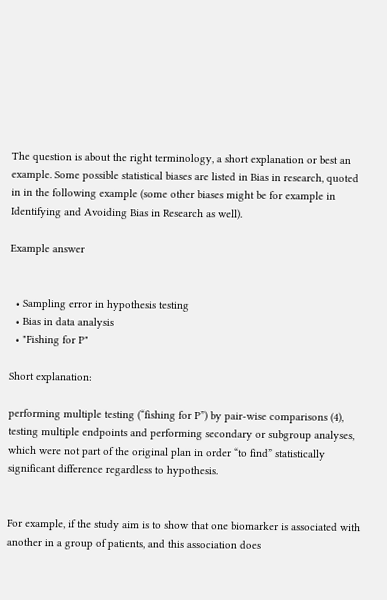The question is about the right terminology, a short explanation or best an example. Some possible statistical biases are listed in Bias in research, quoted in in the following example (some other biases might be for example in Identifying and Avoiding Bias in Research as well).

Example answer


  • Sampling error in hypothesis testing
  • Bias in data analysis
  • "Fishing for P"

Short explanation:

performing multiple testing (“fishing for P”) by pair-wise comparisons (4), testing multiple endpoints and performing secondary or subgroup analyses, which were not part of the original plan in order “to find” statistically significant difference regardless to hypothesis.


For example, if the study aim is to show that one biomarker is associated with another in a group of patients, and this association does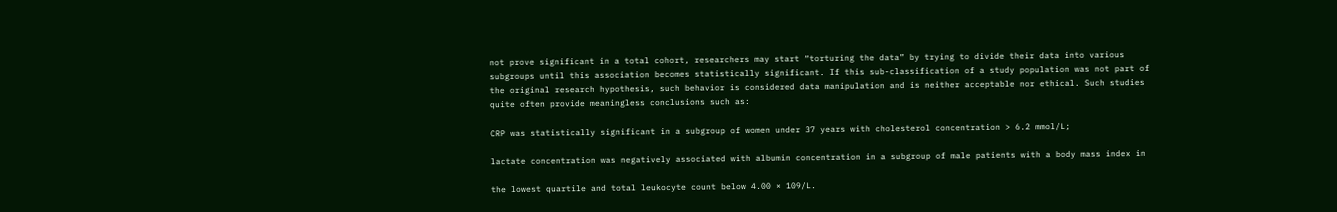not prove significant in a total cohort, researchers may start “torturing the data” by trying to divide their data into various subgroups until this association becomes statistically significant. If this sub-classification of a study population was not part of the original research hypothesis, such behavior is considered data manipulation and is neither acceptable nor ethical. Such studies quite often provide meaningless conclusions such as:

CRP was statistically significant in a subgroup of women under 37 years with cholesterol concentration > 6.2 mmol/L;

lactate concentration was negatively associated with albumin concentration in a subgroup of male patients with a body mass index in

the lowest quartile and total leukocyte count below 4.00 × 109/L.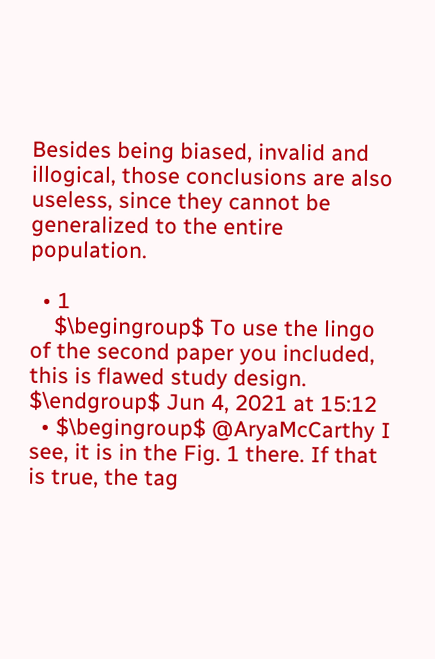Besides being biased, invalid and illogical, those conclusions are also useless, since they cannot be generalized to the entire population.

  • 1
    $\begingroup$ To use the lingo of the second paper you included, this is flawed study design. $\endgroup$ Jun 4, 2021 at 15:12
  • $\begingroup$ @AryaMcCarthy I see, it is in the Fig. 1 there. If that is true, the tag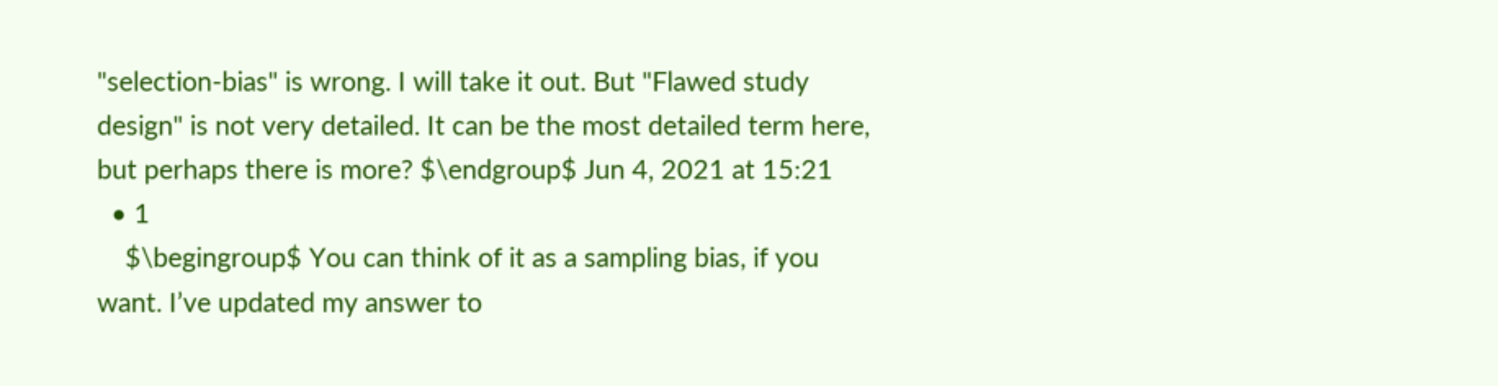"selection-bias" is wrong. I will take it out. But "Flawed study design" is not very detailed. It can be the most detailed term here, but perhaps there is more? $\endgroup$ Jun 4, 2021 at 15:21
  • 1
    $\begingroup$ You can think of it as a sampling bias, if you want. I’ve updated my answer to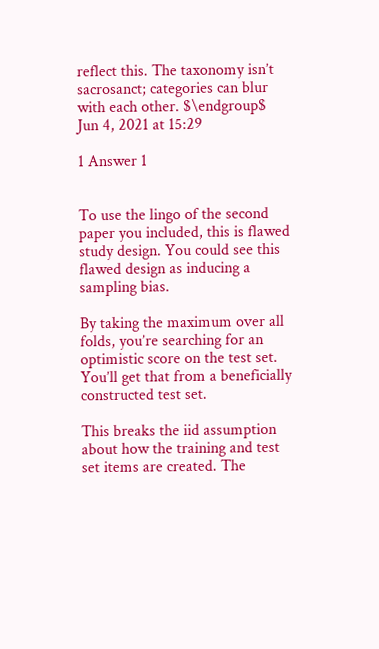reflect this. The taxonomy isn’t sacrosanct; categories can blur with each other. $\endgroup$ Jun 4, 2021 at 15:29

1 Answer 1


To use the lingo of the second paper you included, this is flawed study design. You could see this flawed design as inducing a sampling bias.

By taking the maximum over all folds, you’re searching for an optimistic score on the test set. You’ll get that from a beneficially constructed test set.

This breaks the iid assumption about how the training and test set items are created. The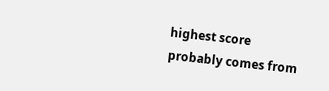highest score probably comes from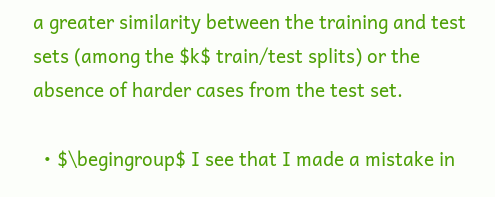a greater similarity between the training and test sets (among the $k$ train/test splits) or the absence of harder cases from the test set.

  • $\begingroup$ I see that I made a mistake in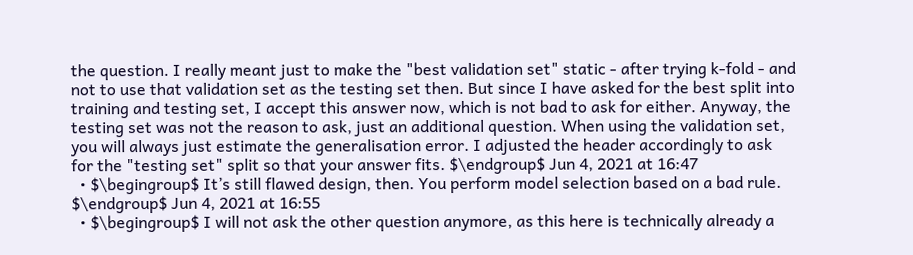the question. I really meant just to make the "best validation set" static - after trying k-fold - and not to use that validation set as the testing set then. But since I have asked for the best split into training and testing set, I accept this answer now, which is not bad to ask for either. Anyway, the testing set was not the reason to ask, just an additional question. When using the validation set, you will always just estimate the generalisation error. I adjusted the header accordingly to ask for the "testing set" split so that your answer fits. $\endgroup$ Jun 4, 2021 at 16:47
  • $\begingroup$ It’s still flawed design, then. You perform model selection based on a bad rule. $\endgroup$ Jun 4, 2021 at 16:55
  • $\begingroup$ I will not ask the other question anymore, as this here is technically already a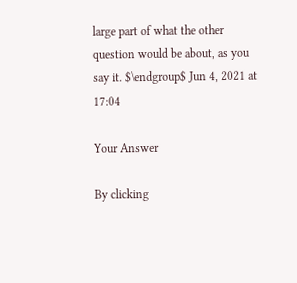large part of what the other question would be about, as you say it. $\endgroup$ Jun 4, 2021 at 17:04

Your Answer

By clicking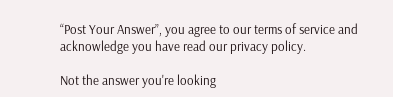“Post Your Answer”, you agree to our terms of service and acknowledge you have read our privacy policy.

Not the answer you're looking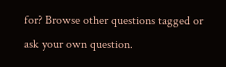for? Browse other questions tagged or ask your own question.